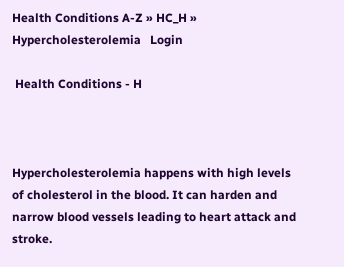Health Conditions A-Z » HC_H » Hypercholesterolemia   Login

 Health Conditions - H



Hypercholesterolemia happens with high levels of cholesterol in the blood. It can harden and narrow blood vessels leading to heart attack and stroke.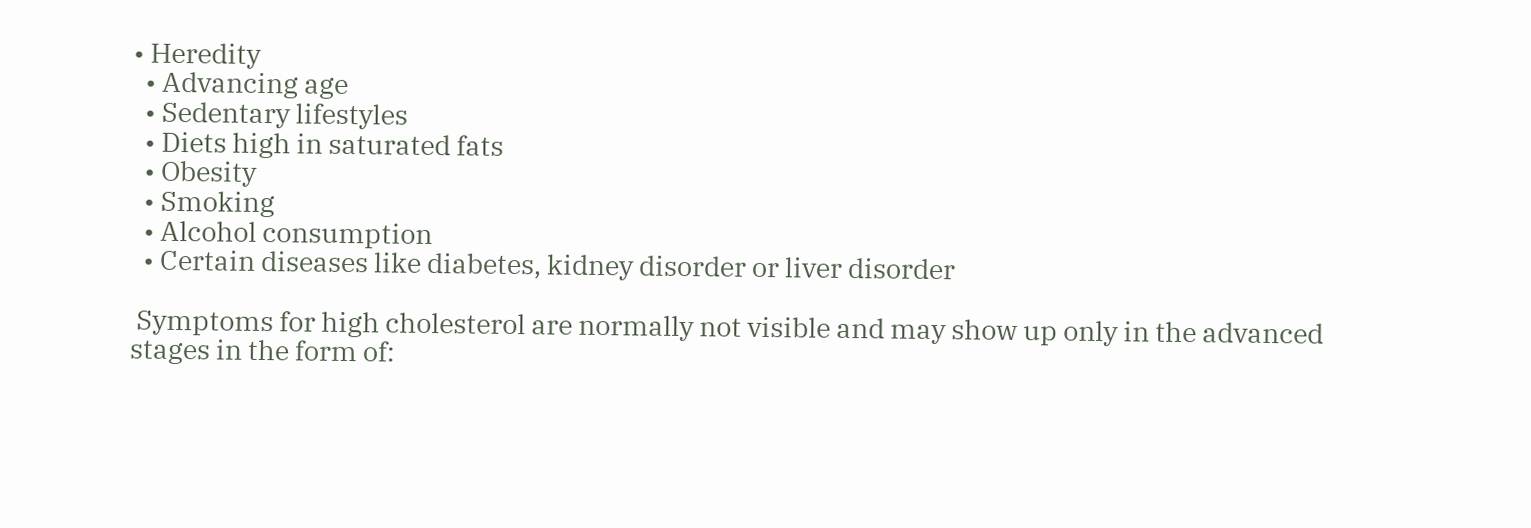• Heredity
  • Advancing age
  • Sedentary lifestyles
  • Diets high in saturated fats
  • Obesity
  • Smoking
  • Alcohol consumption
  • Certain diseases like diabetes, kidney disorder or liver disorder

 Symptoms for high cholesterol are normally not visible and may show up only in the advanced stages in the form of: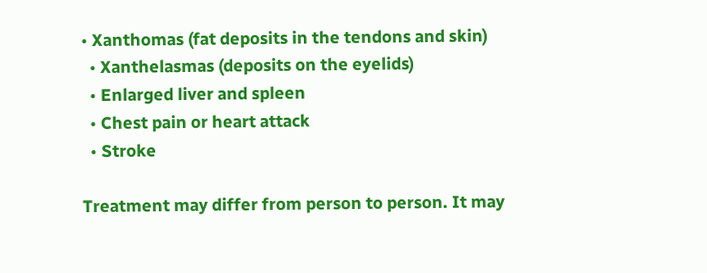• Xanthomas (fat deposits in the tendons and skin)
  • Xanthelasmas (deposits on the eyelids)
  • Enlarged liver and spleen
  • Chest pain or heart attack
  • Stroke

Treatment may differ from person to person. It may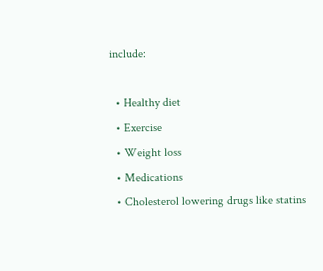include:

  • Healthy diet
  • Exercise
  • Weight loss
  • Medications
  • Cholesterol lowering drugs like statins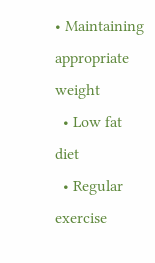• Maintaining appropriate weight
  • Low fat diet
  • Regular exercise